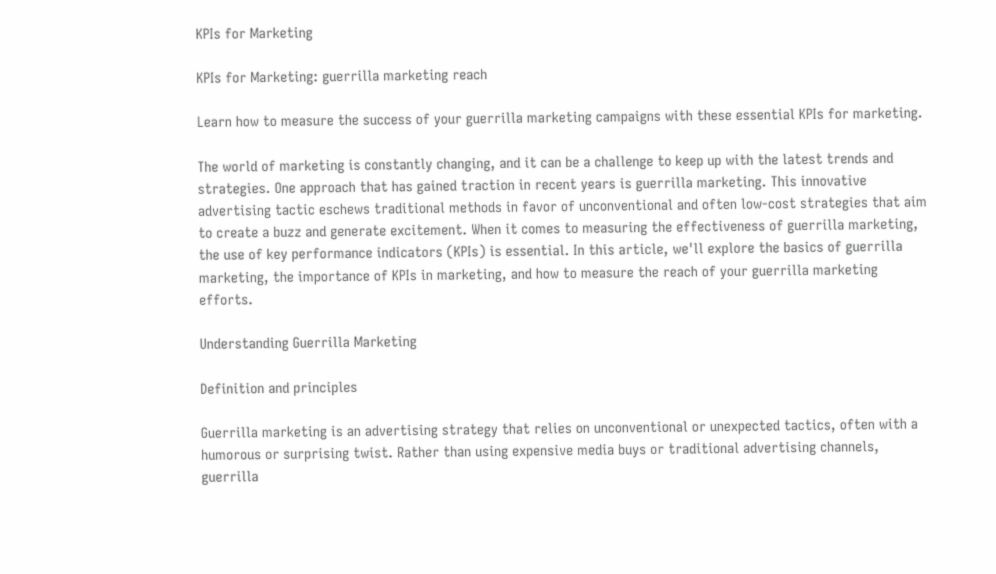KPIs for Marketing

KPIs for Marketing: guerrilla marketing reach

Learn how to measure the success of your guerrilla marketing campaigns with these essential KPIs for marketing.

The world of marketing is constantly changing, and it can be a challenge to keep up with the latest trends and strategies. One approach that has gained traction in recent years is guerrilla marketing. This innovative advertising tactic eschews traditional methods in favor of unconventional and often low-cost strategies that aim to create a buzz and generate excitement. When it comes to measuring the effectiveness of guerrilla marketing, the use of key performance indicators (KPIs) is essential. In this article, we'll explore the basics of guerrilla marketing, the importance of KPIs in marketing, and how to measure the reach of your guerrilla marketing efforts.

Understanding Guerrilla Marketing

Definition and principles

Guerrilla marketing is an advertising strategy that relies on unconventional or unexpected tactics, often with a humorous or surprising twist. Rather than using expensive media buys or traditional advertising channels, guerrilla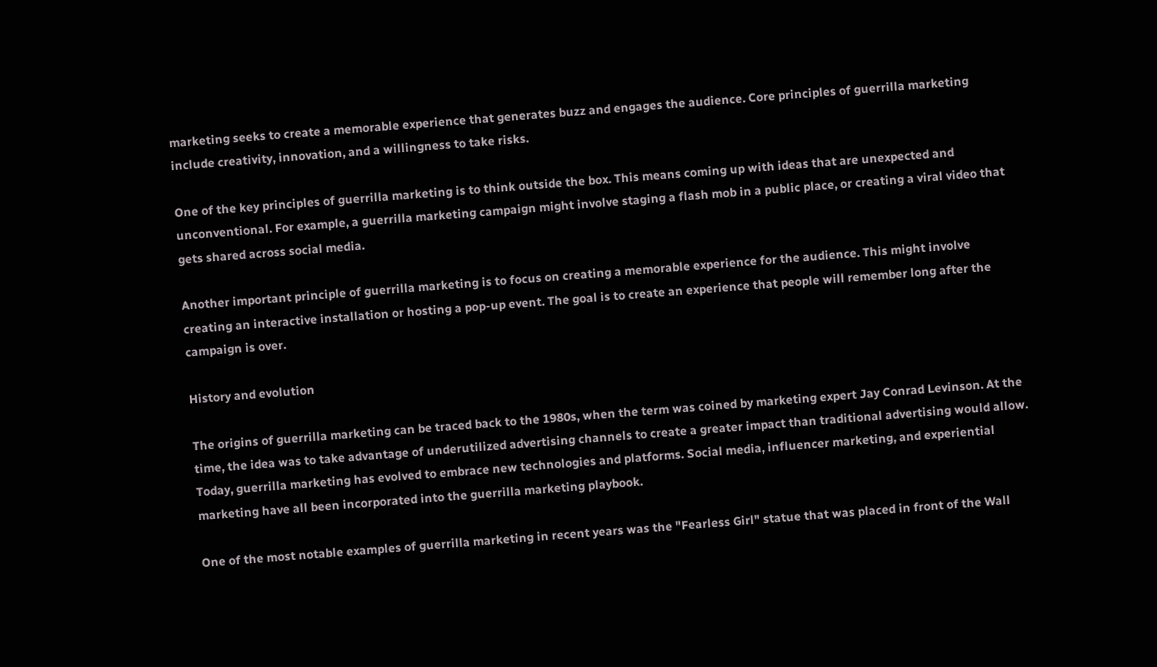marketing seeks to create a memorable experience that generates buzz and engages the audience. Core principles of guerrilla marketing include creativity, innovation, and a willingness to take risks.

One of the key principles of guerrilla marketing is to think outside the box. This means coming up with ideas that are unexpected and unconventional. For example, a guerrilla marketing campaign might involve staging a flash mob in a public place, or creating a viral video that gets shared across social media.

Another important principle of guerrilla marketing is to focus on creating a memorable experience for the audience. This might involve creating an interactive installation or hosting a pop-up event. The goal is to create an experience that people will remember long after the campaign is over.

History and evolution

The origins of guerrilla marketing can be traced back to the 1980s, when the term was coined by marketing expert Jay Conrad Levinson. At the time, the idea was to take advantage of underutilized advertising channels to create a greater impact than traditional advertising would allow. Today, guerrilla marketing has evolved to embrace new technologies and platforms. Social media, influencer marketing, and experiential marketing have all been incorporated into the guerrilla marketing playbook.

One of the most notable examples of guerrilla marketing in recent years was the "Fearless Girl" statue that was placed in front of the Wall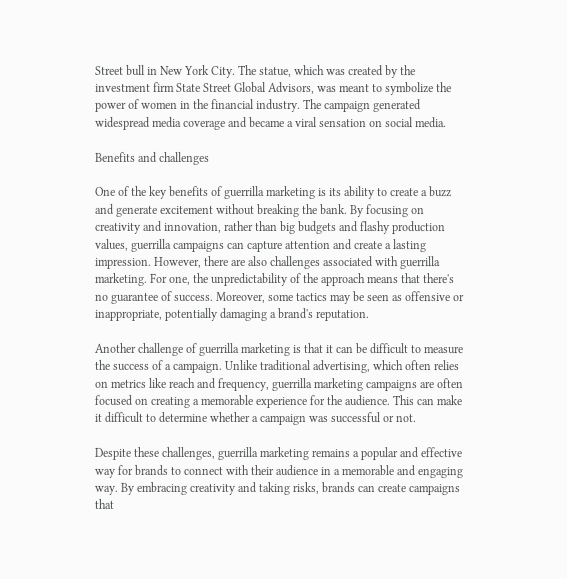Street bull in New York City. The statue, which was created by the investment firm State Street Global Advisors, was meant to symbolize the power of women in the financial industry. The campaign generated widespread media coverage and became a viral sensation on social media.

Benefits and challenges

One of the key benefits of guerrilla marketing is its ability to create a buzz and generate excitement without breaking the bank. By focusing on creativity and innovation, rather than big budgets and flashy production values, guerrilla campaigns can capture attention and create a lasting impression. However, there are also challenges associated with guerrilla marketing. For one, the unpredictability of the approach means that there's no guarantee of success. Moreover, some tactics may be seen as offensive or inappropriate, potentially damaging a brand's reputation.

Another challenge of guerrilla marketing is that it can be difficult to measure the success of a campaign. Unlike traditional advertising, which often relies on metrics like reach and frequency, guerrilla marketing campaigns are often focused on creating a memorable experience for the audience. This can make it difficult to determine whether a campaign was successful or not.

Despite these challenges, guerrilla marketing remains a popular and effective way for brands to connect with their audience in a memorable and engaging way. By embracing creativity and taking risks, brands can create campaigns that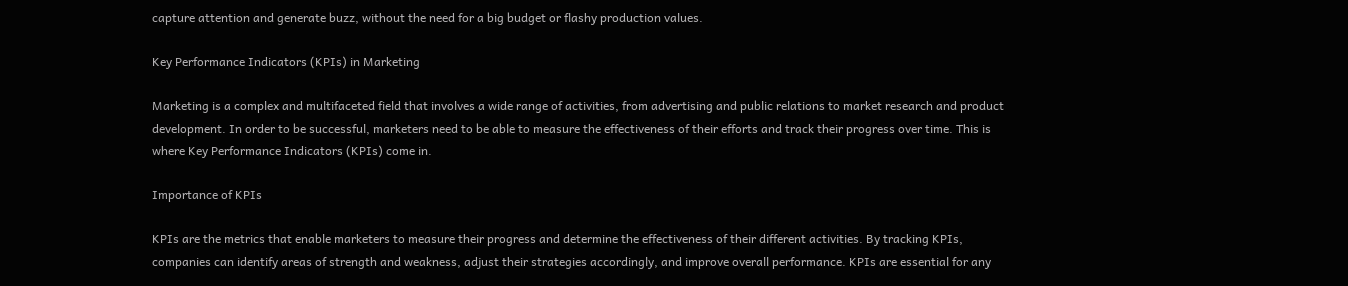capture attention and generate buzz, without the need for a big budget or flashy production values.

Key Performance Indicators (KPIs) in Marketing

Marketing is a complex and multifaceted field that involves a wide range of activities, from advertising and public relations to market research and product development. In order to be successful, marketers need to be able to measure the effectiveness of their efforts and track their progress over time. This is where Key Performance Indicators (KPIs) come in.

Importance of KPIs

KPIs are the metrics that enable marketers to measure their progress and determine the effectiveness of their different activities. By tracking KPIs, companies can identify areas of strength and weakness, adjust their strategies accordingly, and improve overall performance. KPIs are essential for any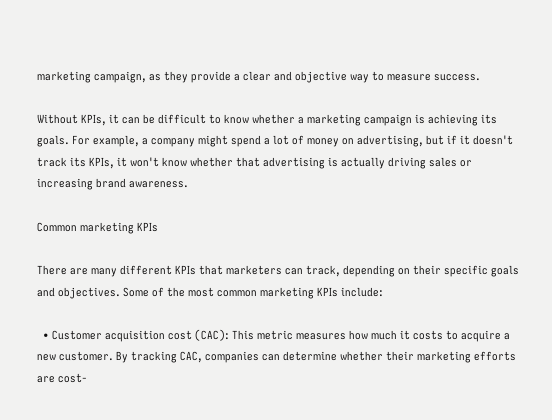marketing campaign, as they provide a clear and objective way to measure success.

Without KPIs, it can be difficult to know whether a marketing campaign is achieving its goals. For example, a company might spend a lot of money on advertising, but if it doesn't track its KPIs, it won't know whether that advertising is actually driving sales or increasing brand awareness.

Common marketing KPIs

There are many different KPIs that marketers can track, depending on their specific goals and objectives. Some of the most common marketing KPIs include:

  • Customer acquisition cost (CAC): This metric measures how much it costs to acquire a new customer. By tracking CAC, companies can determine whether their marketing efforts are cost-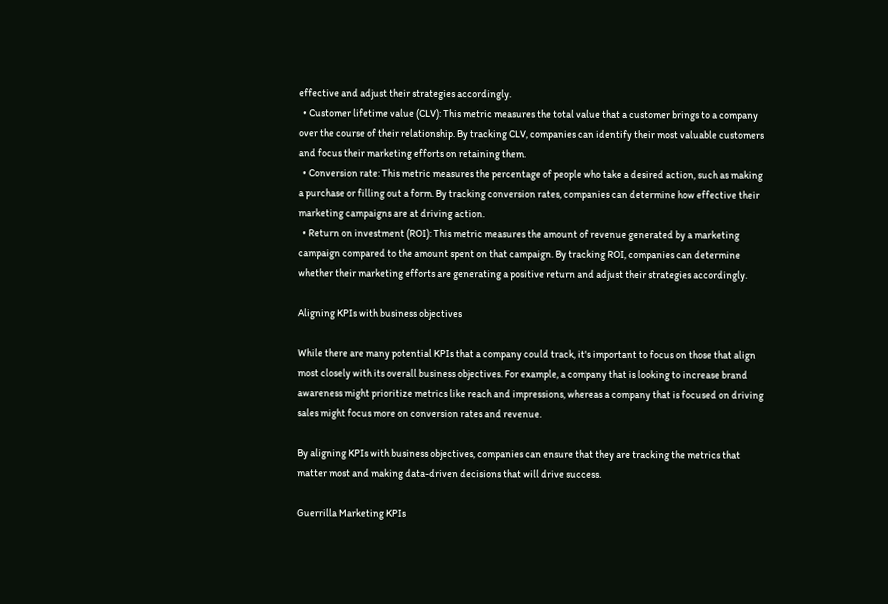effective and adjust their strategies accordingly.
  • Customer lifetime value (CLV): This metric measures the total value that a customer brings to a company over the course of their relationship. By tracking CLV, companies can identify their most valuable customers and focus their marketing efforts on retaining them.
  • Conversion rate: This metric measures the percentage of people who take a desired action, such as making a purchase or filling out a form. By tracking conversion rates, companies can determine how effective their marketing campaigns are at driving action.
  • Return on investment (ROI): This metric measures the amount of revenue generated by a marketing campaign compared to the amount spent on that campaign. By tracking ROI, companies can determine whether their marketing efforts are generating a positive return and adjust their strategies accordingly.

Aligning KPIs with business objectives

While there are many potential KPIs that a company could track, it's important to focus on those that align most closely with its overall business objectives. For example, a company that is looking to increase brand awareness might prioritize metrics like reach and impressions, whereas a company that is focused on driving sales might focus more on conversion rates and revenue.

By aligning KPIs with business objectives, companies can ensure that they are tracking the metrics that matter most and making data-driven decisions that will drive success.

Guerrilla Marketing KPIs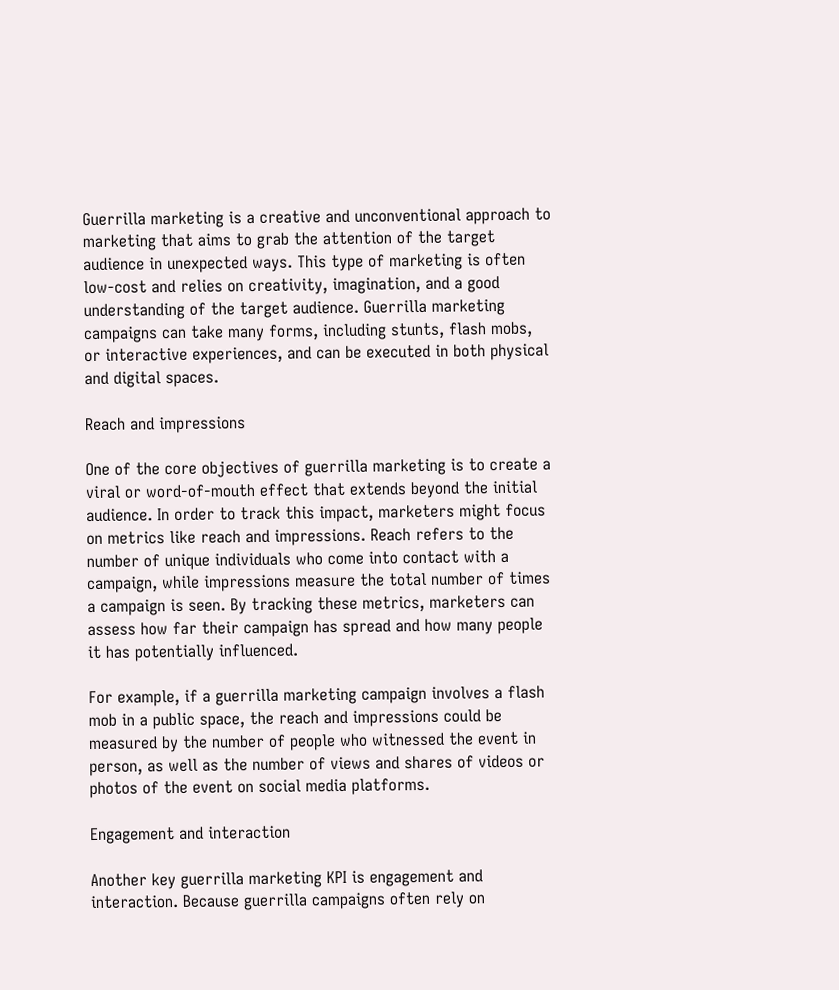Guerrilla marketing is a creative and unconventional approach to marketing that aims to grab the attention of the target audience in unexpected ways. This type of marketing is often low-cost and relies on creativity, imagination, and a good understanding of the target audience. Guerrilla marketing campaigns can take many forms, including stunts, flash mobs, or interactive experiences, and can be executed in both physical and digital spaces.

Reach and impressions

One of the core objectives of guerrilla marketing is to create a viral or word-of-mouth effect that extends beyond the initial audience. In order to track this impact, marketers might focus on metrics like reach and impressions. Reach refers to the number of unique individuals who come into contact with a campaign, while impressions measure the total number of times a campaign is seen. By tracking these metrics, marketers can assess how far their campaign has spread and how many people it has potentially influenced.

For example, if a guerrilla marketing campaign involves a flash mob in a public space, the reach and impressions could be measured by the number of people who witnessed the event in person, as well as the number of views and shares of videos or photos of the event on social media platforms.

Engagement and interaction

Another key guerrilla marketing KPI is engagement and interaction. Because guerrilla campaigns often rely on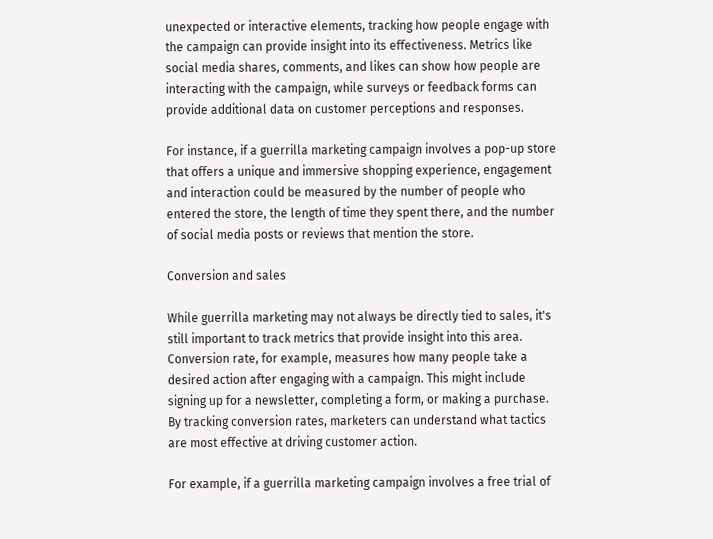unexpected or interactive elements, tracking how people engage with the campaign can provide insight into its effectiveness. Metrics like social media shares, comments, and likes can show how people are interacting with the campaign, while surveys or feedback forms can provide additional data on customer perceptions and responses.

For instance, if a guerrilla marketing campaign involves a pop-up store that offers a unique and immersive shopping experience, engagement and interaction could be measured by the number of people who entered the store, the length of time they spent there, and the number of social media posts or reviews that mention the store.

Conversion and sales

While guerrilla marketing may not always be directly tied to sales, it's still important to track metrics that provide insight into this area. Conversion rate, for example, measures how many people take a desired action after engaging with a campaign. This might include signing up for a newsletter, completing a form, or making a purchase. By tracking conversion rates, marketers can understand what tactics are most effective at driving customer action.

For example, if a guerrilla marketing campaign involves a free trial of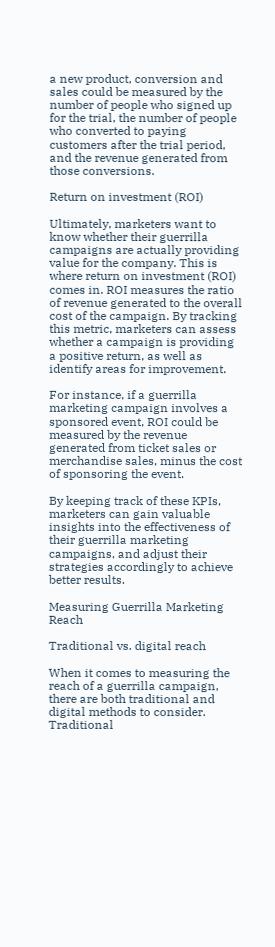a new product, conversion and sales could be measured by the number of people who signed up for the trial, the number of people who converted to paying customers after the trial period, and the revenue generated from those conversions.

Return on investment (ROI)

Ultimately, marketers want to know whether their guerrilla campaigns are actually providing value for the company. This is where return on investment (ROI) comes in. ROI measures the ratio of revenue generated to the overall cost of the campaign. By tracking this metric, marketers can assess whether a campaign is providing a positive return, as well as identify areas for improvement.

For instance, if a guerrilla marketing campaign involves a sponsored event, ROI could be measured by the revenue generated from ticket sales or merchandise sales, minus the cost of sponsoring the event.

By keeping track of these KPIs, marketers can gain valuable insights into the effectiveness of their guerrilla marketing campaigns, and adjust their strategies accordingly to achieve better results.

Measuring Guerrilla Marketing Reach

Traditional vs. digital reach

When it comes to measuring the reach of a guerrilla campaign, there are both traditional and digital methods to consider. Traditional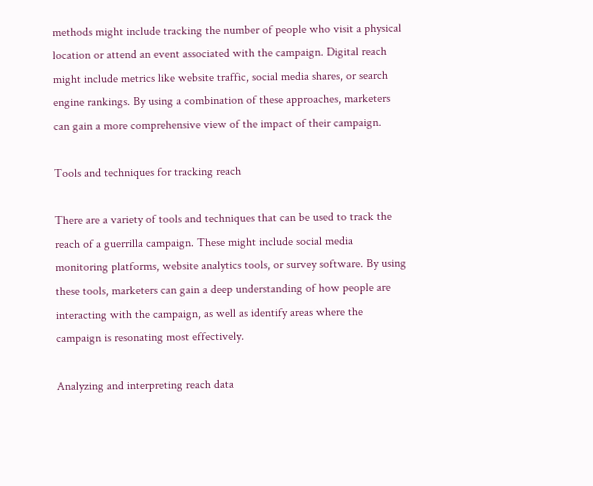methods might include tracking the number of people who visit a physical location or attend an event associated with the campaign. Digital reach might include metrics like website traffic, social media shares, or search engine rankings. By using a combination of these approaches, marketers can gain a more comprehensive view of the impact of their campaign.

Tools and techniques for tracking reach

There are a variety of tools and techniques that can be used to track the reach of a guerrilla campaign. These might include social media monitoring platforms, website analytics tools, or survey software. By using these tools, marketers can gain a deep understanding of how people are interacting with the campaign, as well as identify areas where the campaign is resonating most effectively.

Analyzing and interpreting reach data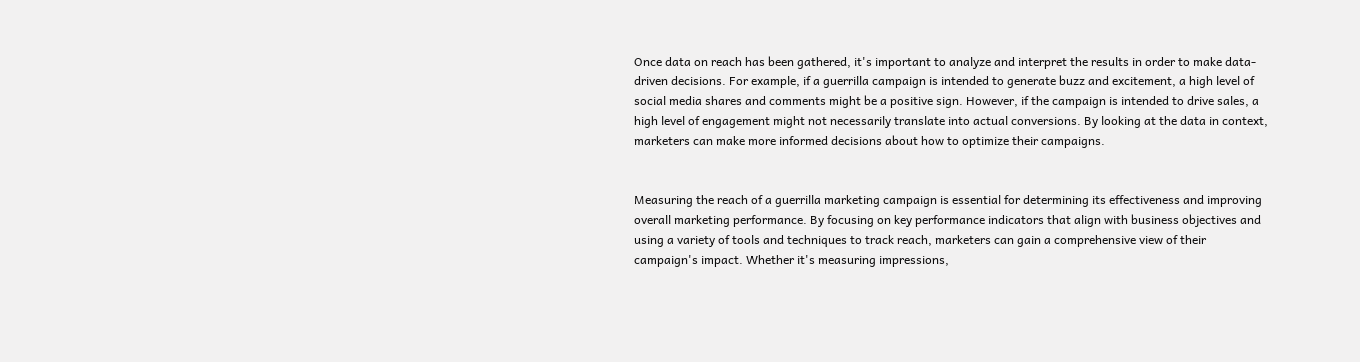Once data on reach has been gathered, it's important to analyze and interpret the results in order to make data-driven decisions. For example, if a guerrilla campaign is intended to generate buzz and excitement, a high level of social media shares and comments might be a positive sign. However, if the campaign is intended to drive sales, a high level of engagement might not necessarily translate into actual conversions. By looking at the data in context, marketers can make more informed decisions about how to optimize their campaigns.


Measuring the reach of a guerrilla marketing campaign is essential for determining its effectiveness and improving overall marketing performance. By focusing on key performance indicators that align with business objectives and using a variety of tools and techniques to track reach, marketers can gain a comprehensive view of their campaign's impact. Whether it's measuring impressions,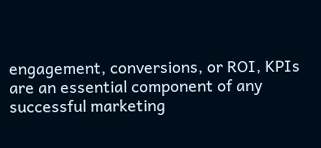engagement, conversions, or ROI, KPIs are an essential component of any successful marketing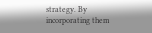strategy. By incorporating them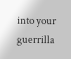into your guerrilla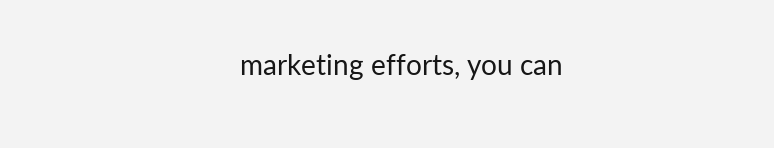marketing efforts, you can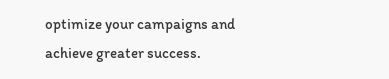optimize your campaigns and achieve greater success.